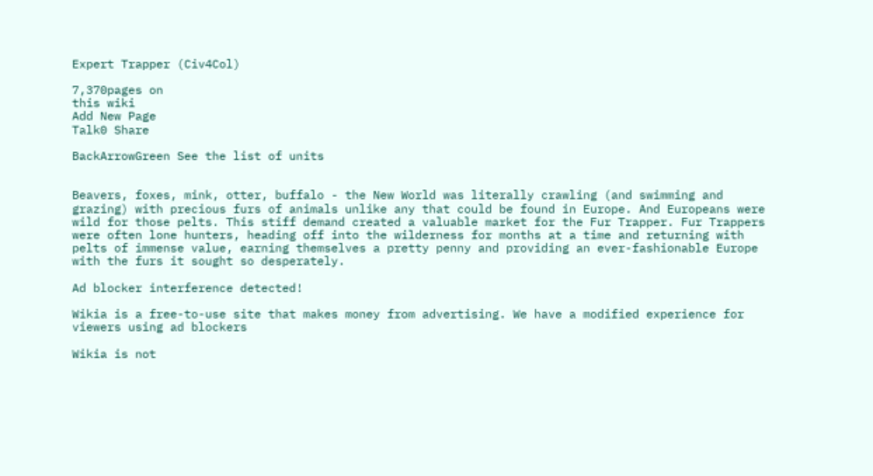Expert Trapper (Civ4Col)

7,370pages on
this wiki
Add New Page
Talk0 Share

BackArrowGreen See the list of units


Beavers, foxes, mink, otter, buffalo - the New World was literally crawling (and swimming and grazing) with precious furs of animals unlike any that could be found in Europe. And Europeans were wild for those pelts. This stiff demand created a valuable market for the Fur Trapper. Fur Trappers were often lone hunters, heading off into the wilderness for months at a time and returning with pelts of immense value, earning themselves a pretty penny and providing an ever-fashionable Europe with the furs it sought so desperately.

Ad blocker interference detected!

Wikia is a free-to-use site that makes money from advertising. We have a modified experience for viewers using ad blockers

Wikia is not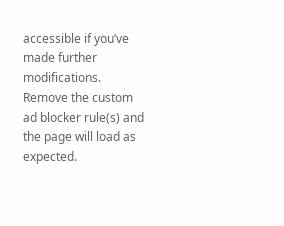accessible if you’ve made further modifications. Remove the custom ad blocker rule(s) and the page will load as expected.